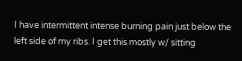I have intermittent intense burning pain just below the left side of my ribs. I get this mostly w/ sitting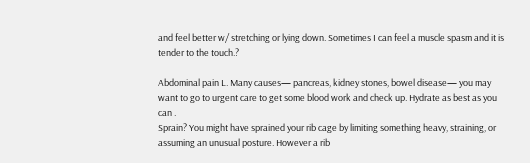and feel better w/ stretching or lying down. Sometimes I can feel a muscle spasm and it is tender to the touch.?

Abdominal pain L. Many causes— pancreas, kidney stones, bowel disease— you may want to go to urgent care to get some blood work and check up. Hydrate as best as you can .
Sprain? You might have sprained your rib cage by limiting something heavy, straining, or assuming an unusual posture. However a rib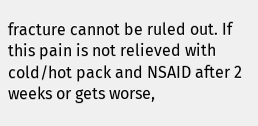fracture cannot be ruled out. If this pain is not relieved with cold/hot pack and NSAID after 2 weeks or gets worse,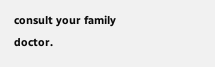consult your family doctor.